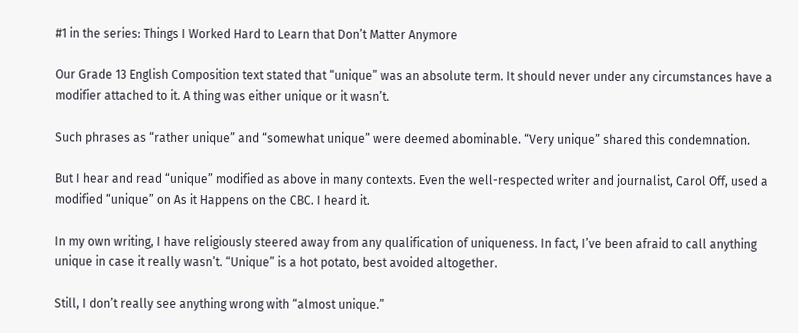#1 in the series: Things I Worked Hard to Learn that Don’t Matter Anymore

Our Grade 13 English Composition text stated that “unique” was an absolute term. It should never under any circumstances have a modifier attached to it. A thing was either unique or it wasn’t.

Such phrases as “rather unique” and “somewhat unique” were deemed abominable. “Very unique” shared this condemnation.

But I hear and read “unique” modified as above in many contexts. Even the well-respected writer and journalist, Carol Off, used a modified “unique” on As it Happens on the CBC. I heard it.

In my own writing, I have religiously steered away from any qualification of uniqueness. In fact, I’ve been afraid to call anything unique in case it really wasn’t. “Unique” is a hot potato, best avoided altogether.

Still, I don’t really see anything wrong with “almost unique.”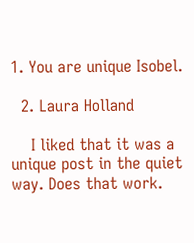1. You are unique Isobel.

  2. Laura Holland

    I liked that it was a unique post in the quiet way. Does that work.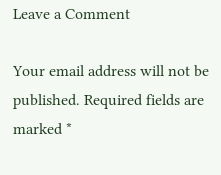Leave a Comment

Your email address will not be published. Required fields are marked *